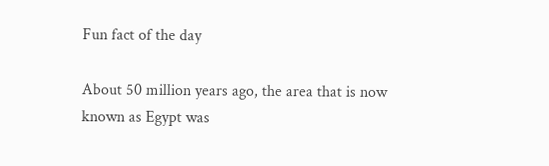Fun fact of the day

About 50 million years ago, the area that is now known as Egypt was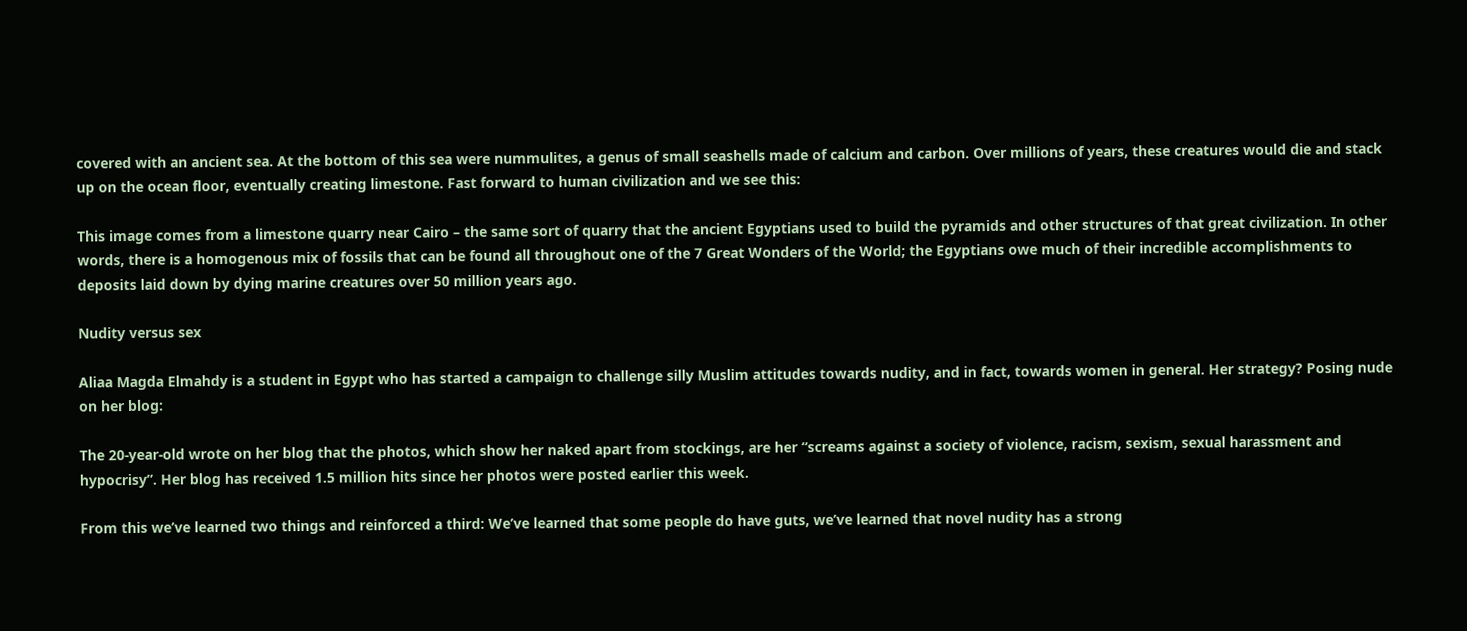covered with an ancient sea. At the bottom of this sea were nummulites, a genus of small seashells made of calcium and carbon. Over millions of years, these creatures would die and stack up on the ocean floor, eventually creating limestone. Fast forward to human civilization and we see this:

This image comes from a limestone quarry near Cairo – the same sort of quarry that the ancient Egyptians used to build the pyramids and other structures of that great civilization. In other words, there is a homogenous mix of fossils that can be found all throughout one of the 7 Great Wonders of the World; the Egyptians owe much of their incredible accomplishments to deposits laid down by dying marine creatures over 50 million years ago.

Nudity versus sex

Aliaa Magda Elmahdy is a student in Egypt who has started a campaign to challenge silly Muslim attitudes towards nudity, and in fact, towards women in general. Her strategy? Posing nude on her blog:

The 20-year-old wrote on her blog that the photos, which show her naked apart from stockings, are her “screams against a society of violence, racism, sexism, sexual harassment and hypocrisy”. Her blog has received 1.5 million hits since her photos were posted earlier this week.

From this we’ve learned two things and reinforced a third: We’ve learned that some people do have guts, we’ve learned that novel nudity has a strong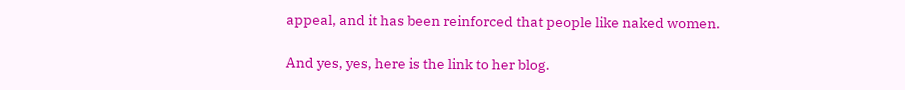appeal, and it has been reinforced that people like naked women.

And yes, yes, here is the link to her blog.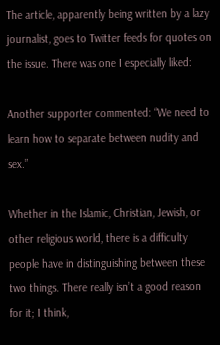The article, apparently being written by a lazy journalist, goes to Twitter feeds for quotes on the issue. There was one I especially liked:

Another supporter commented: “We need to learn how to separate between nudity and sex.”

Whether in the Islamic, Christian, Jewish, or other religious world, there is a difficulty people have in distinguishing between these two things. There really isn’t a good reason for it; I think,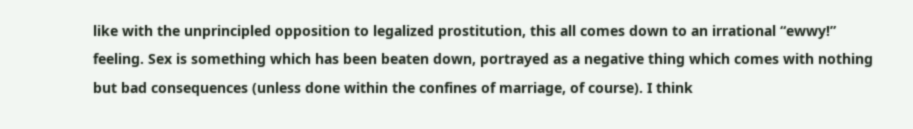like with the unprincipled opposition to legalized prostitution, this all comes down to an irrational “ewwy!” feeling. Sex is something which has been beaten down, portrayed as a negative thing which comes with nothing but bad consequences (unless done within the confines of marriage, of course). I think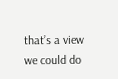that’s a view we could do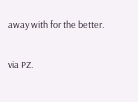away with for the better.

via PZ.